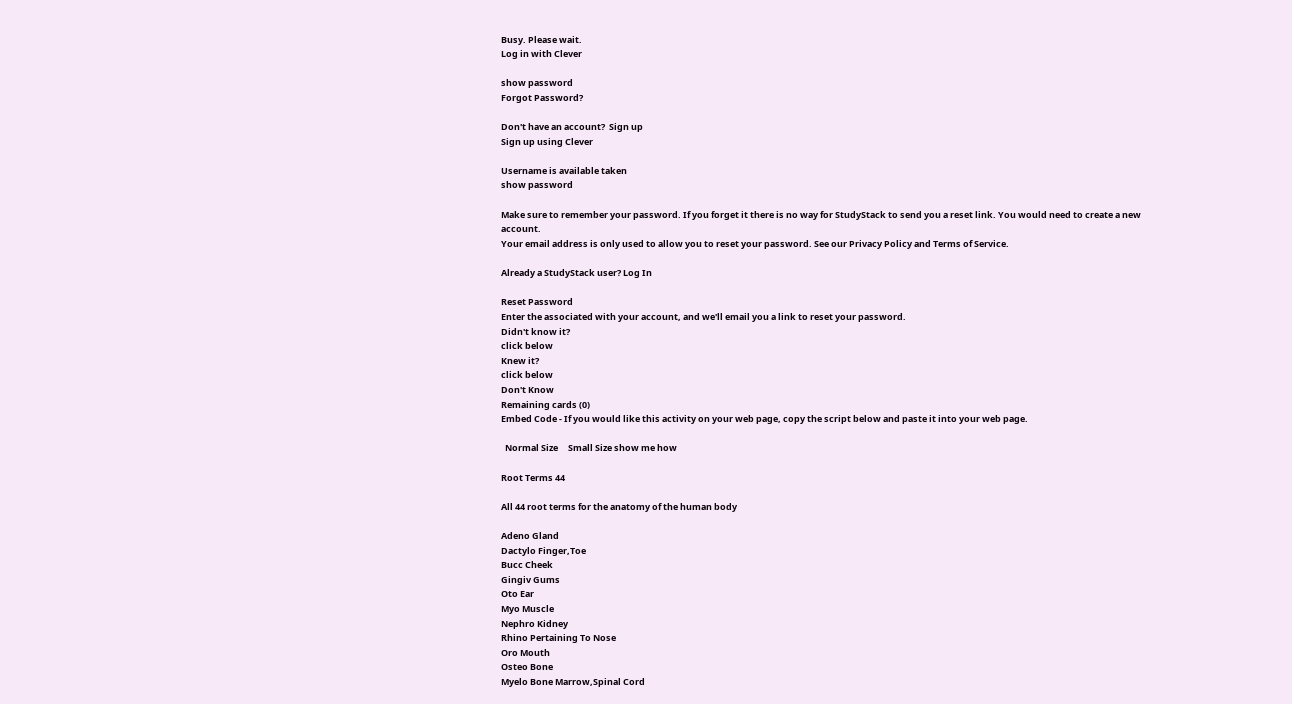Busy. Please wait.
Log in with Clever

show password
Forgot Password?

Don't have an account?  Sign up
Sign up using Clever

Username is available taken
show password

Make sure to remember your password. If you forget it there is no way for StudyStack to send you a reset link. You would need to create a new account.
Your email address is only used to allow you to reset your password. See our Privacy Policy and Terms of Service.

Already a StudyStack user? Log In

Reset Password
Enter the associated with your account, and we'll email you a link to reset your password.
Didn't know it?
click below
Knew it?
click below
Don't Know
Remaining cards (0)
Embed Code - If you would like this activity on your web page, copy the script below and paste it into your web page.

  Normal Size     Small Size show me how

Root Terms 44

All 44 root terms for the anatomy of the human body

Adeno Gland
Dactylo Finger,Toe
Bucc Cheek
Gingiv Gums
Oto Ear
Myo Muscle
Nephro Kidney
Rhino Pertaining To Nose
Oro Mouth
Osteo Bone
Myelo Bone Marrow,Spinal Cord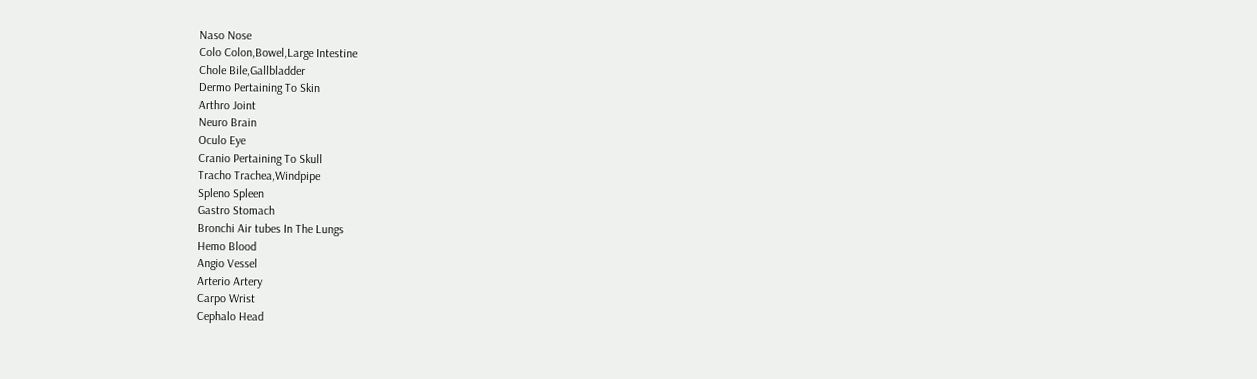Naso Nose
Colo Colon,Bowel,Large Intestine
Chole Bile,Gallbladder
Dermo Pertaining To Skin
Arthro Joint
Neuro Brain
Oculo Eye
Cranio Pertaining To Skull
Tracho Trachea,Windpipe
Spleno Spleen
Gastro Stomach
Bronchi Air tubes In The Lungs
Hemo Blood
Angio Vessel
Arterio Artery
Carpo Wrist
Cephalo Head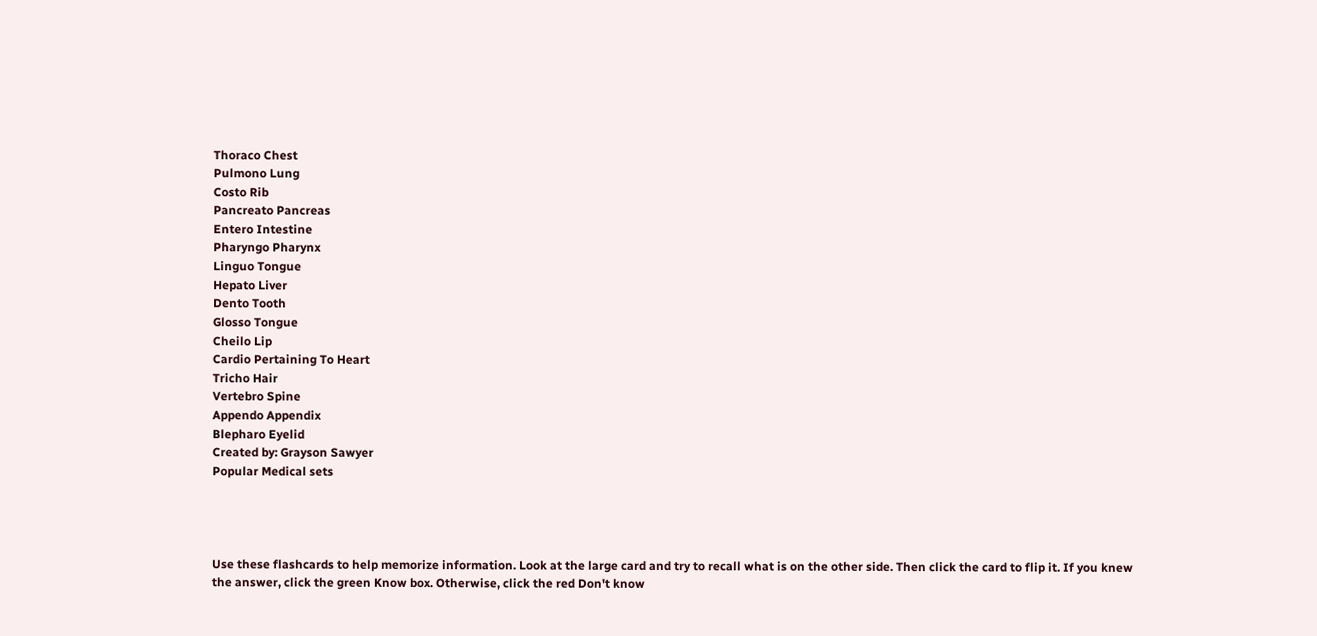Thoraco Chest
Pulmono Lung
Costo Rib
Pancreato Pancreas
Entero Intestine
Pharyngo Pharynx
Linguo Tongue
Hepato Liver
Dento Tooth
Glosso Tongue
Cheilo Lip
Cardio Pertaining To Heart
Tricho Hair
Vertebro Spine
Appendo Appendix
Blepharo Eyelid
Created by: Grayson Sawyer
Popular Medical sets




Use these flashcards to help memorize information. Look at the large card and try to recall what is on the other side. Then click the card to flip it. If you knew the answer, click the green Know box. Otherwise, click the red Don't know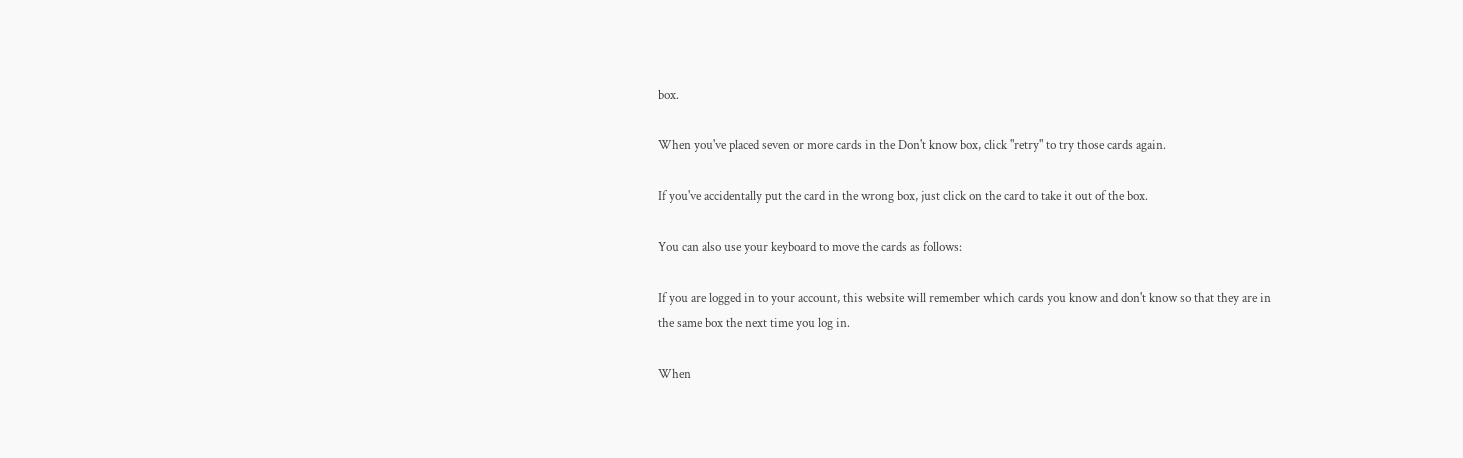box.

When you've placed seven or more cards in the Don't know box, click "retry" to try those cards again.

If you've accidentally put the card in the wrong box, just click on the card to take it out of the box.

You can also use your keyboard to move the cards as follows:

If you are logged in to your account, this website will remember which cards you know and don't know so that they are in the same box the next time you log in.

When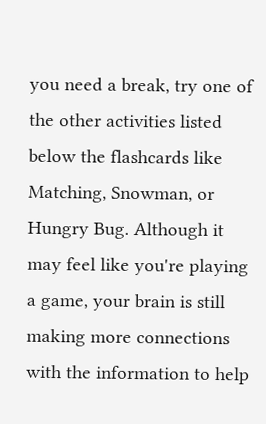you need a break, try one of the other activities listed below the flashcards like Matching, Snowman, or Hungry Bug. Although it may feel like you're playing a game, your brain is still making more connections with the information to help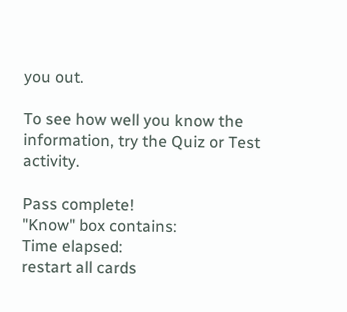you out.

To see how well you know the information, try the Quiz or Test activity.

Pass complete!
"Know" box contains:
Time elapsed:
restart all cards